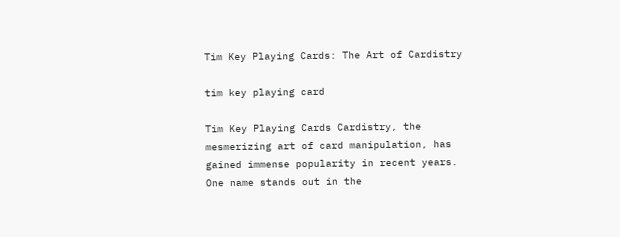Tim Key Playing Cards: The Art of Cardistry

tim key playing card

Tim Key Playing Cards Cardistry, the mesmerizing art of card manipulation, has gained immense popularity in recent years. One name stands out in the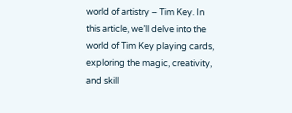world of artistry – Tim Key. In this article, we’ll delve into the world of Tim Key playing cards, exploring the magic, creativity, and skill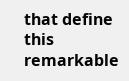that define this remarkable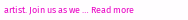artist. Join us as we … Read more